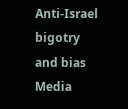Anti-Israel bigotry and bias Media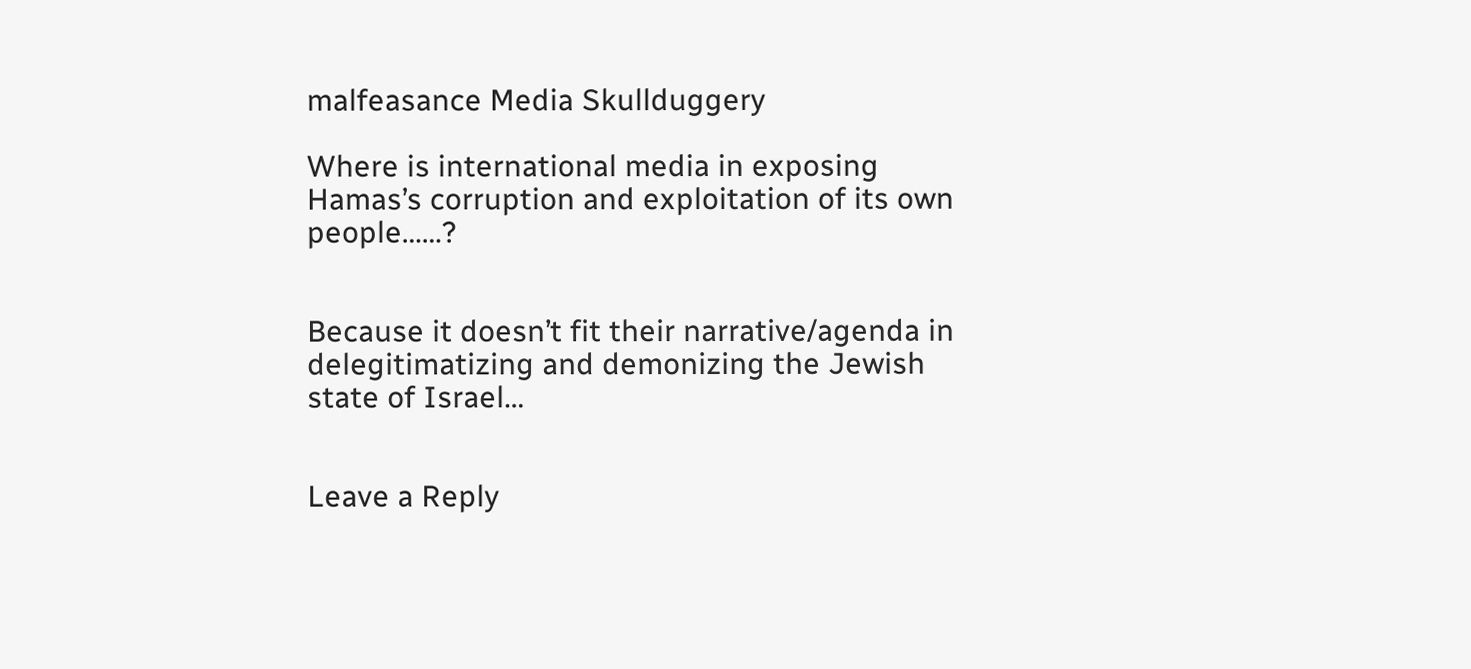malfeasance Media Skullduggery

Where is international media in exposing Hamas’s corruption and exploitation of its own people……?


Because it doesn’t fit their narrative/agenda in delegitimatizing and demonizing the Jewish state of Israel…


Leave a Reply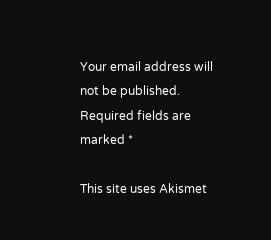Your email address will not be published. Required fields are marked *

This site uses Akismet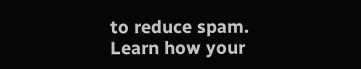to reduce spam. Learn how your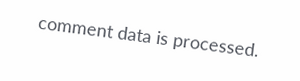comment data is processed.